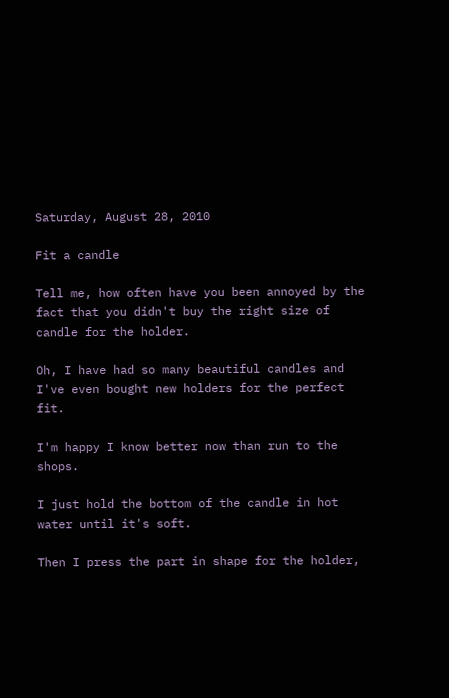Saturday, August 28, 2010

Fit a candle

Tell me, how often have you been annoyed by the fact that you didn't buy the right size of candle for the holder.

Oh, I have had so many beautiful candles and I've even bought new holders for the perfect fit.

I'm happy I know better now than run to the shops.

I just hold the bottom of the candle in hot water until it's soft.

Then I press the part in shape for the holder,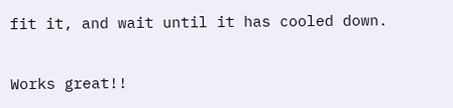fit it, and wait until it has cooled down.

Works great!!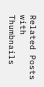Related Posts with Thumbnails